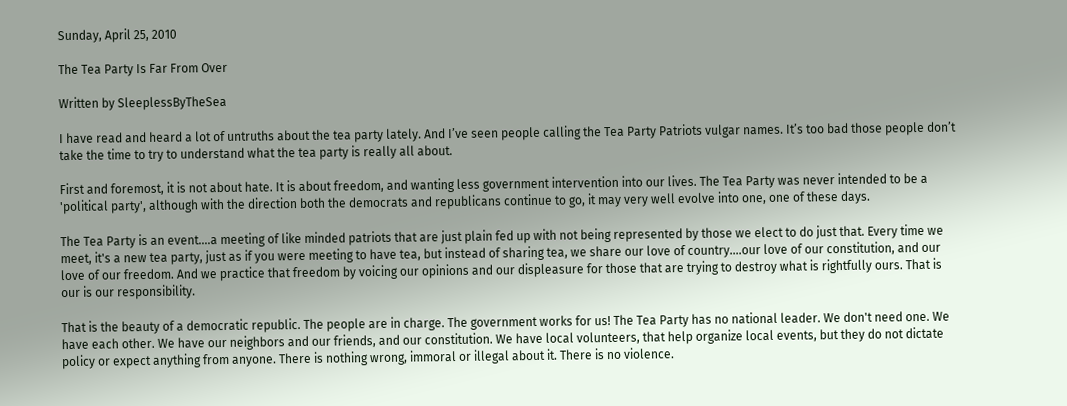Sunday, April 25, 2010

The Tea Party Is Far From Over

Written by SleeplessByTheSea

I have read and heard a lot of untruths about the tea party lately. And I’ve seen people calling the Tea Party Patriots vulgar names. It’s too bad those people don’t take the time to try to understand what the tea party is really all about.

First and foremost, it is not about hate. It is about freedom, and wanting less government intervention into our lives. The Tea Party was never intended to be a 'political party', although with the direction both the democrats and republicans continue to go, it may very well evolve into one, one of these days.

The Tea Party is an event....a meeting of like minded patriots that are just plain fed up with not being represented by those we elect to do just that. Every time we meet, it's a new tea party, just as if you were meeting to have tea, but instead of sharing tea, we share our love of country....our love of our constitution, and our love of our freedom. And we practice that freedom by voicing our opinions and our displeasure for those that are trying to destroy what is rightfully ours. That is our is our responsibility.

That is the beauty of a democratic republic. The people are in charge. The government works for us! The Tea Party has no national leader. We don't need one. We have each other. We have our neighbors and our friends, and our constitution. We have local volunteers, that help organize local events, but they do not dictate policy or expect anything from anyone. There is nothing wrong, immoral or illegal about it. There is no violence.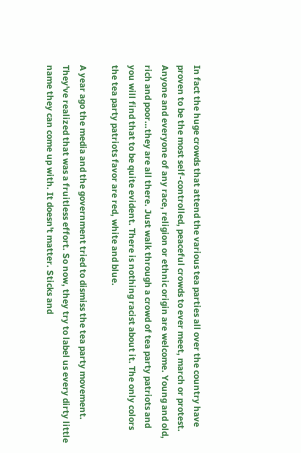In fact the huge crowds that attend the various tea parties all over the country have proven to be the most self-controlled, peaceful crowds to ever meet, march or protest. Anyone and everyone of any race, religion or ethnic origin are welcome. Young and old, rich and poor…they are all there. Just walk through a crowd of tea party patriots and you will find that to be quite evident. There is nothing racist about it. The only colors the tea party patriots favor are red, white and blue.

A year ago the media and the government tried to dismiss the tea party movement. They've realized that was a fruitless effort. So now, they try to label us every dirty little name they can come up with. It doesn't matter. Sticks and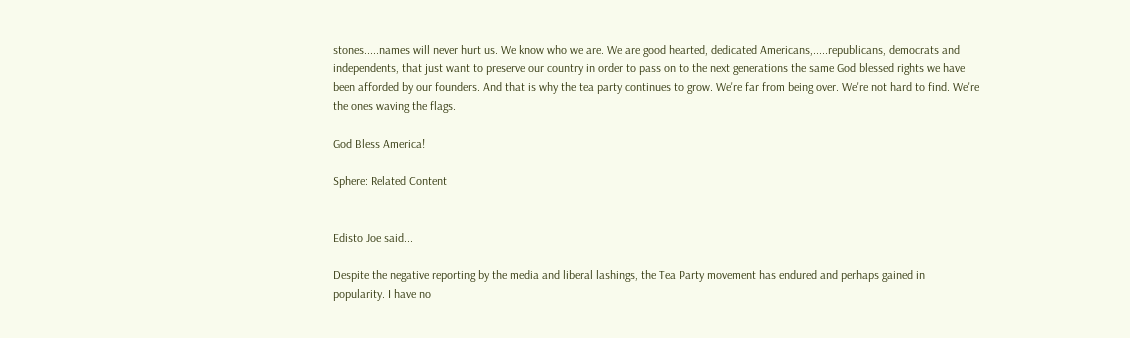stones.....names will never hurt us. We know who we are. We are good hearted, dedicated Americans,.....republicans, democrats and independents, that just want to preserve our country in order to pass on to the next generations the same God blessed rights we have been afforded by our founders. And that is why the tea party continues to grow. We're far from being over. We're not hard to find. We're the ones waving the flags.

God Bless America!

Sphere: Related Content


Edisto Joe said...

Despite the negative reporting by the media and liberal lashings, the Tea Party movement has endured and perhaps gained in popularity. I have no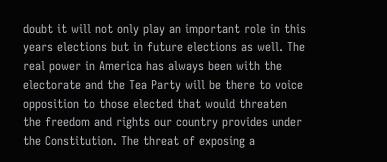doubt it will not only play an important role in this years elections but in future elections as well. The real power in America has always been with the electorate and the Tea Party will be there to voice opposition to those elected that would threaten the freedom and rights our country provides under the Constitution. The threat of exposing a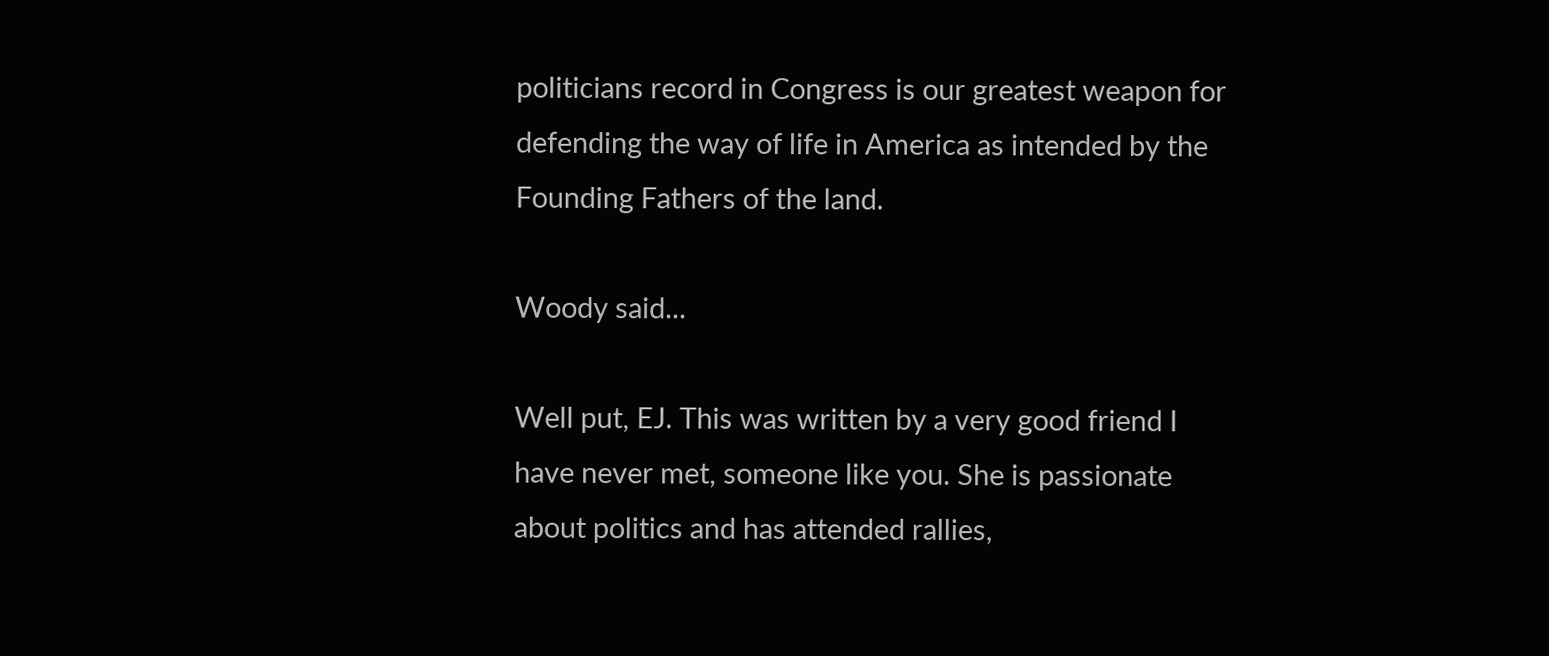politicians record in Congress is our greatest weapon for defending the way of life in America as intended by the Founding Fathers of the land.

Woody said...

Well put, EJ. This was written by a very good friend I have never met, someone like you. She is passionate about politics and has attended rallies,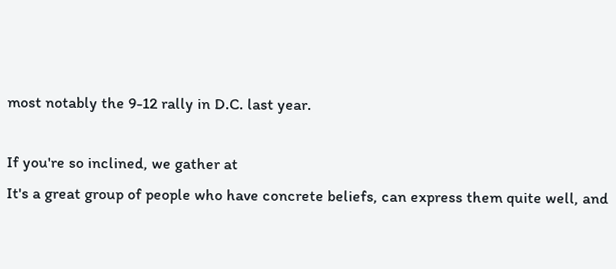most notably the 9-12 rally in D.C. last year.

If you're so inclined, we gather at
It's a great group of people who have concrete beliefs, can express them quite well, and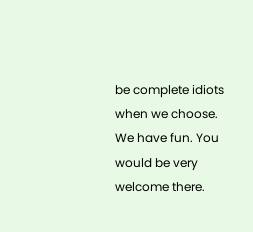be complete idiots when we choose. We have fun. You would be very welcome there.